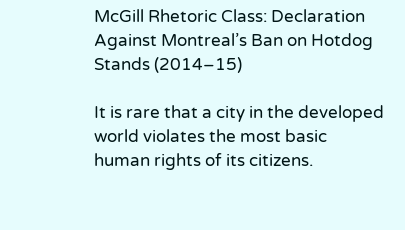McGill Rhetoric Class: Declaration Against Montreal’s Ban on Hotdog Stands (2014–15)

It is rare that a city in the developed world violates the most basic human rights of its citizens.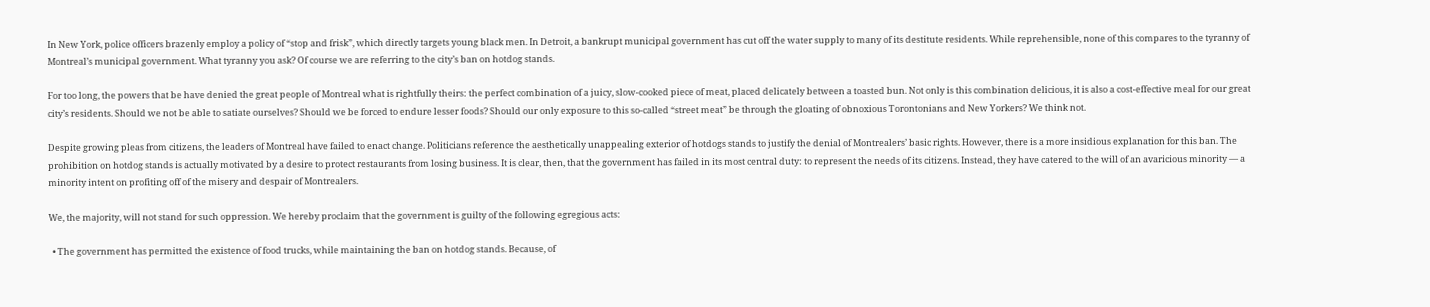In New York, police officers brazenly employ a policy of “stop and frisk”, which directly targets young black men. In Detroit, a bankrupt municipal government has cut off the water supply to many of its destitute residents. While reprehensible, none of this compares to the tyranny of Montreal’s municipal government. What tyranny you ask? Of course we are referring to the city’s ban on hotdog stands.

For too long, the powers that be have denied the great people of Montreal what is rightfully theirs: the perfect combination of a juicy, slow-cooked piece of meat, placed delicately between a toasted bun. Not only is this combination delicious, it is also a cost-effective meal for our great city’s residents. Should we not be able to satiate ourselves? Should we be forced to endure lesser foods? Should our only exposure to this so-called “street meat” be through the gloating of obnoxious Torontonians and New Yorkers? We think not.

Despite growing pleas from citizens, the leaders of Montreal have failed to enact change. Politicians reference the aesthetically unappealing exterior of hotdogs stands to justify the denial of Montrealers’ basic rights. However, there is a more insidious explanation for this ban. The prohibition on hotdog stands is actually motivated by a desire to protect restaurants from losing business. It is clear, then, that the government has failed in its most central duty: to represent the needs of its citizens. Instead, they have catered to the will of an avaricious minority — a minority intent on profiting off of the misery and despair of Montrealers.

We, the majority, will not stand for such oppression. We hereby proclaim that the government is guilty of the following egregious acts:

  • The government has permitted the existence of food trucks, while maintaining the ban on hotdog stands. Because, of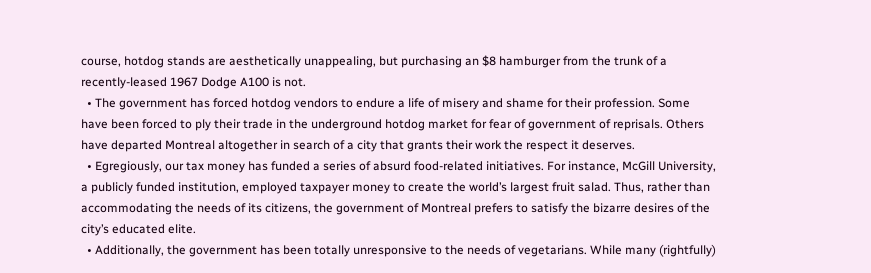course, hotdog stands are aesthetically unappealing, but purchasing an $8 hamburger from the trunk of a recently-leased 1967 Dodge A100 is not.
  • The government has forced hotdog vendors to endure a life of misery and shame for their profession. Some have been forced to ply their trade in the underground hotdog market for fear of government of reprisals. Others have departed Montreal altogether in search of a city that grants their work the respect it deserves.
  • Egregiously, our tax money has funded a series of absurd food-related initiatives. For instance, McGill University, a publicly funded institution, employed taxpayer money to create the world’s largest fruit salad. Thus, rather than accommodating the needs of its citizens, the government of Montreal prefers to satisfy the bizarre desires of the city’s educated elite.
  • Additionally, the government has been totally unresponsive to the needs of vegetarians. While many (rightfully)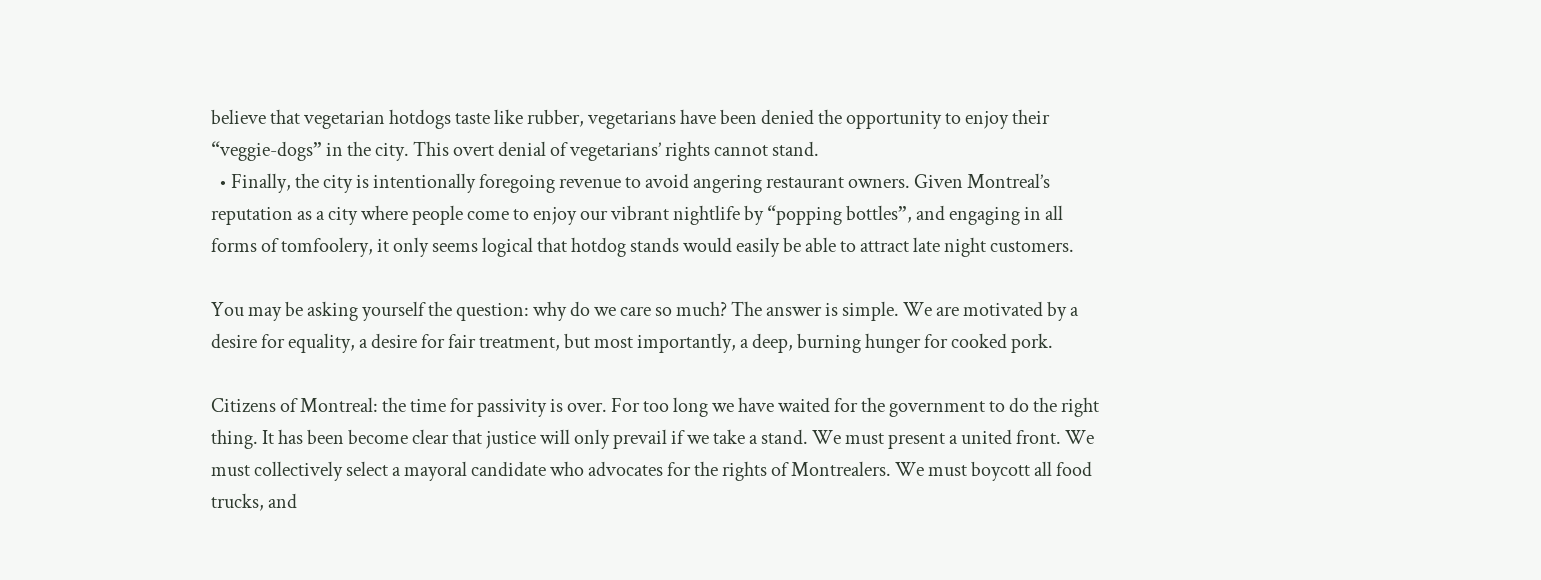believe that vegetarian hotdogs taste like rubber, vegetarians have been denied the opportunity to enjoy their “veggie-dogs” in the city. This overt denial of vegetarians’ rights cannot stand.
  • Finally, the city is intentionally foregoing revenue to avoid angering restaurant owners. Given Montreal’s reputation as a city where people come to enjoy our vibrant nightlife by “popping bottles”, and engaging in all forms of tomfoolery, it only seems logical that hotdog stands would easily be able to attract late night customers.

You may be asking yourself the question: why do we care so much? The answer is simple. We are motivated by a desire for equality, a desire for fair treatment, but most importantly, a deep, burning hunger for cooked pork.

Citizens of Montreal: the time for passivity is over. For too long we have waited for the government to do the right thing. It has been become clear that justice will only prevail if we take a stand. We must present a united front. We must collectively select a mayoral candidate who advocates for the rights of Montrealers. We must boycott all food trucks, and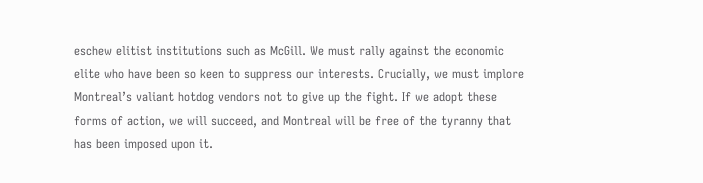eschew elitist institutions such as McGill. We must rally against the economic elite who have been so keen to suppress our interests. Crucially, we must implore Montreal’s valiant hotdog vendors not to give up the fight. If we adopt these forms of action, we will succeed, and Montreal will be free of the tyranny that has been imposed upon it.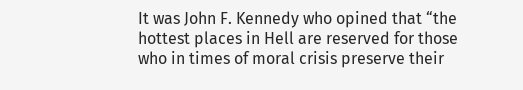It was John F. Kennedy who opined that “the hottest places in Hell are reserved for those who in times of moral crisis preserve their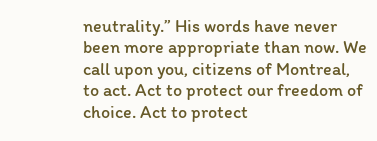neutrality.” His words have never been more appropriate than now. We call upon you, citizens of Montreal, to act. Act to protect our freedom of choice. Act to protect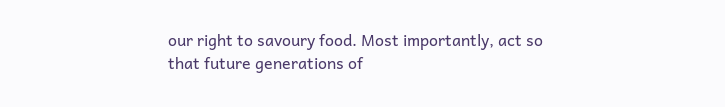our right to savoury food. Most importantly, act so that future generations of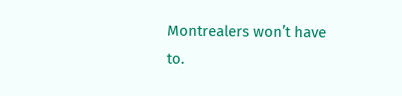Montrealers won’t have to.